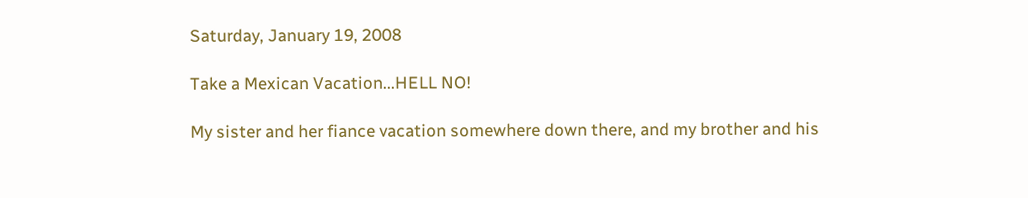Saturday, January 19, 2008

Take a Mexican Vacation...HELL NO!

My sister and her fiance vacation somewhere down there, and my brother and his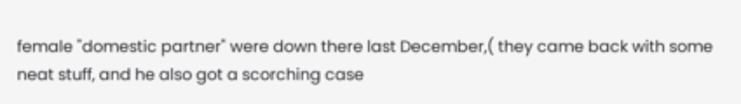female "domestic partner" were down there last December,( they came back with some neat stuff, and he also got a scorching case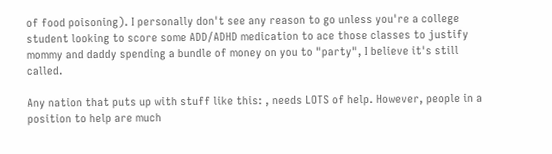of food poisoning). I personally don't see any reason to go unless you're a college student looking to score some ADD/ADHD medication to ace those classes to justify mommy and daddy spending a bundle of money on you to "party", I believe it's still called.

Any nation that puts up with stuff like this: , needs LOTS of help. However, people in a position to help are much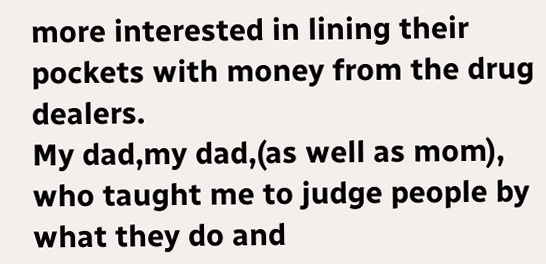more interested in lining their pockets with money from the drug dealers.
My dad,my dad,(as well as mom), who taught me to judge people by what they do and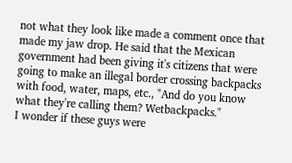not what they look like made a comment once that made my jaw drop. He said that the Mexican government had been giving it's citizens that were going to make an illegal border crossing backpacks with food, water, maps, etc., "And do you know what they're calling them? Wetbackpacks."
I wonder if these guys were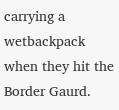carrying a wetbackpack when they hit the Border Gaurd.